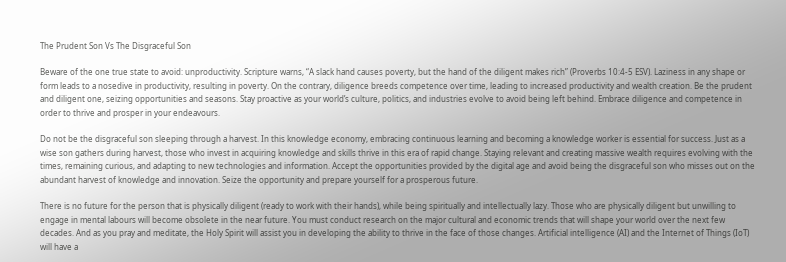The Prudent Son Vs The Disgraceful Son

Beware of the one true state to avoid: unproductivity. Scripture warns, “A slack hand causes poverty, but the hand of the diligent makes rich” (Proverbs 10:4-5 ESV). Laziness in any shape or form leads to a nosedive in productivity, resulting in poverty. On the contrary, diligence breeds competence over time, leading to increased productivity and wealth creation. Be the prudent and diligent one, seizing opportunities and seasons. Stay proactive as your world’s culture, politics, and industries evolve to avoid being left behind. Embrace diligence and competence in order to thrive and prosper in your endeavours.

Do not be the disgraceful son sleeping through a harvest. In this knowledge economy, embracing continuous learning and becoming a knowledge worker is essential for success. Just as a wise son gathers during harvest, those who invest in acquiring knowledge and skills thrive in this era of rapid change. Staying relevant and creating massive wealth requires evolving with the times, remaining curious, and adapting to new technologies and information. Accept the opportunities provided by the digital age and avoid being the disgraceful son who misses out on the abundant harvest of knowledge and innovation. Seize the opportunity and prepare yourself for a prosperous future.

There is no future for the person that is physically diligent (ready to work with their hands), while being spiritually and intellectually lazy. Those who are physically diligent but unwilling to engage in mental labours will become obsolete in the near future. You must conduct research on the major cultural and economic trends that will shape your world over the next few decades. And as you pray and meditate, the Holy Spirit will assist you in developing the ability to thrive in the face of those changes. Artificial intelligence (AI) and the Internet of Things (IoT) will have a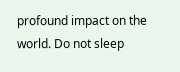profound impact on the world. Do not sleep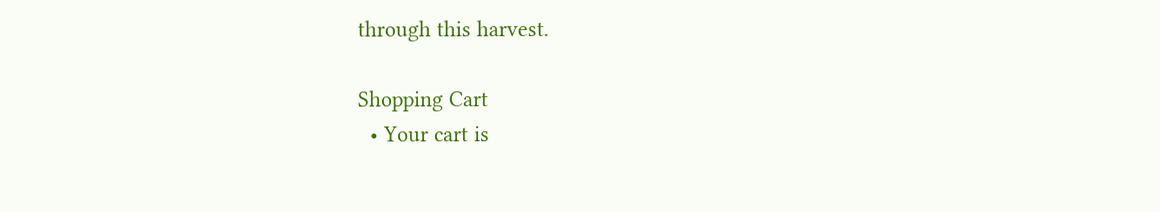through this harvest.

Shopping Cart
  • Your cart is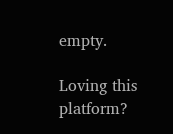empty.

Loving this platform?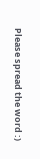Please spread the word :)